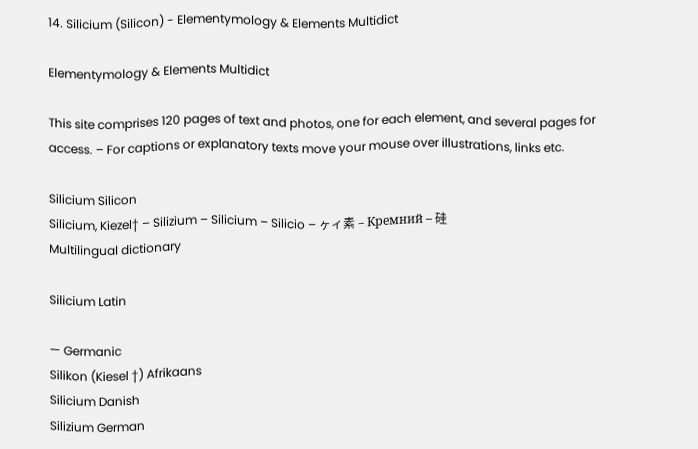14. Silicium (Silicon) - Elementymology & Elements Multidict

Elementymology & Elements Multidict

This site comprises 120 pages of text and photos, one for each element, and several pages for access. – For captions or explanatory texts move your mouse over illustrations, links etc.

Silicium Silicon
Silicium, Kiezel† – Silizium – Silicium – Silicio – ヶィ素 – Кремний – 硅
Multilingual dictionary

Silicium Latin

— Germanic
Silikon (Kiesel †) Afrikaans
Silicium Danish
Silizium German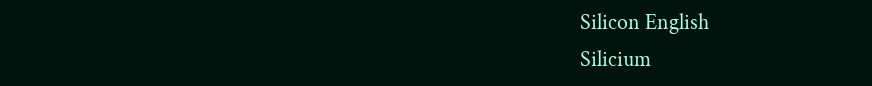Silicon English
Silicium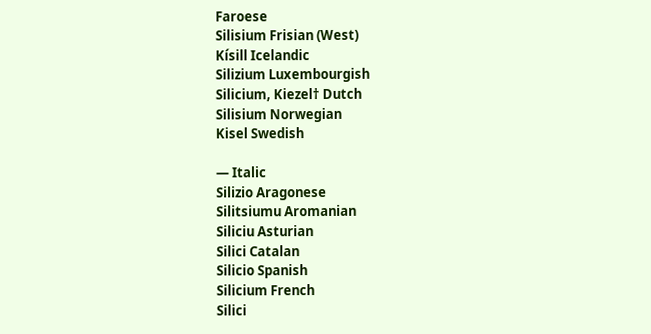Faroese
Silisium Frisian (West)
Kísill Icelandic
Silizium Luxembourgish
Silicium, Kiezel† Dutch
Silisium Norwegian
Kisel Swedish

— Italic
Silizio Aragonese
Silitsiumu Aromanian
Siliciu Asturian
Silici Catalan
Silicio Spanish
Silicium French
Silici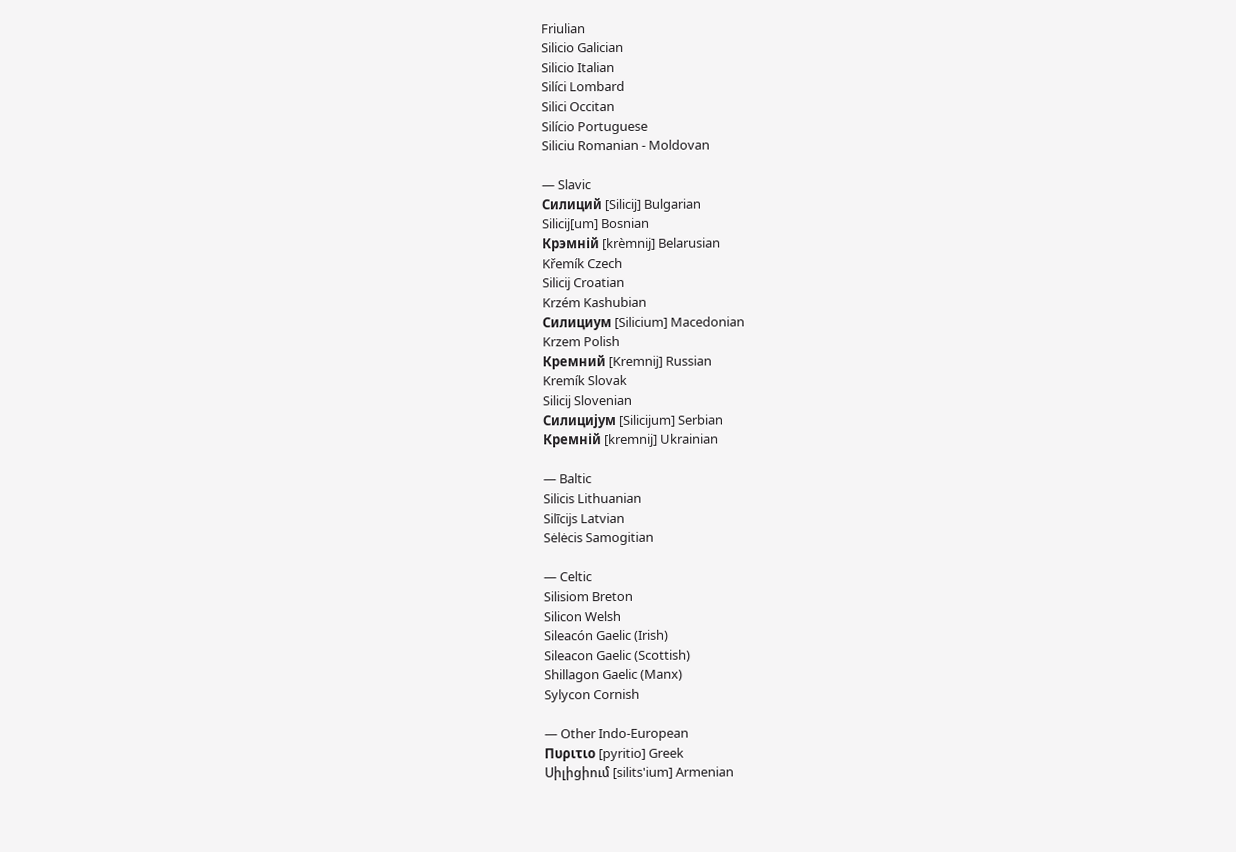Friulian
Silicio Galician
Silicio Italian
Silíci Lombard
Silici Occitan
Silício Portuguese
Siliciu Romanian - Moldovan

— Slavic
Силиций [Silicij] Bulgarian
Silicij[um] Bosnian
Крэмній [krèmnij] Belarusian
Křemík Czech
Silicij Croatian
Krzém Kashubian
Силициум [Silicium] Macedonian
Krzem Polish
Кремний [Kremnij] Russian
Kremík Slovak
Silicij Slovenian
Силицијум [Silicijum] Serbian
Кремній [kremnij] Ukrainian

— Baltic
Silicis Lithuanian
Silīcijs Latvian
Sėlėcis Samogitian

— Celtic
Silisiom Breton
Silicon Welsh
Sileacón Gaelic (Irish)
Sileacon Gaelic (Scottish)
Shillagon Gaelic (Manx)
Sylycon Cornish

— Other Indo-European
Πυριτιο [pyritio] Greek
Սիլիցիում [silits'ium] Armenian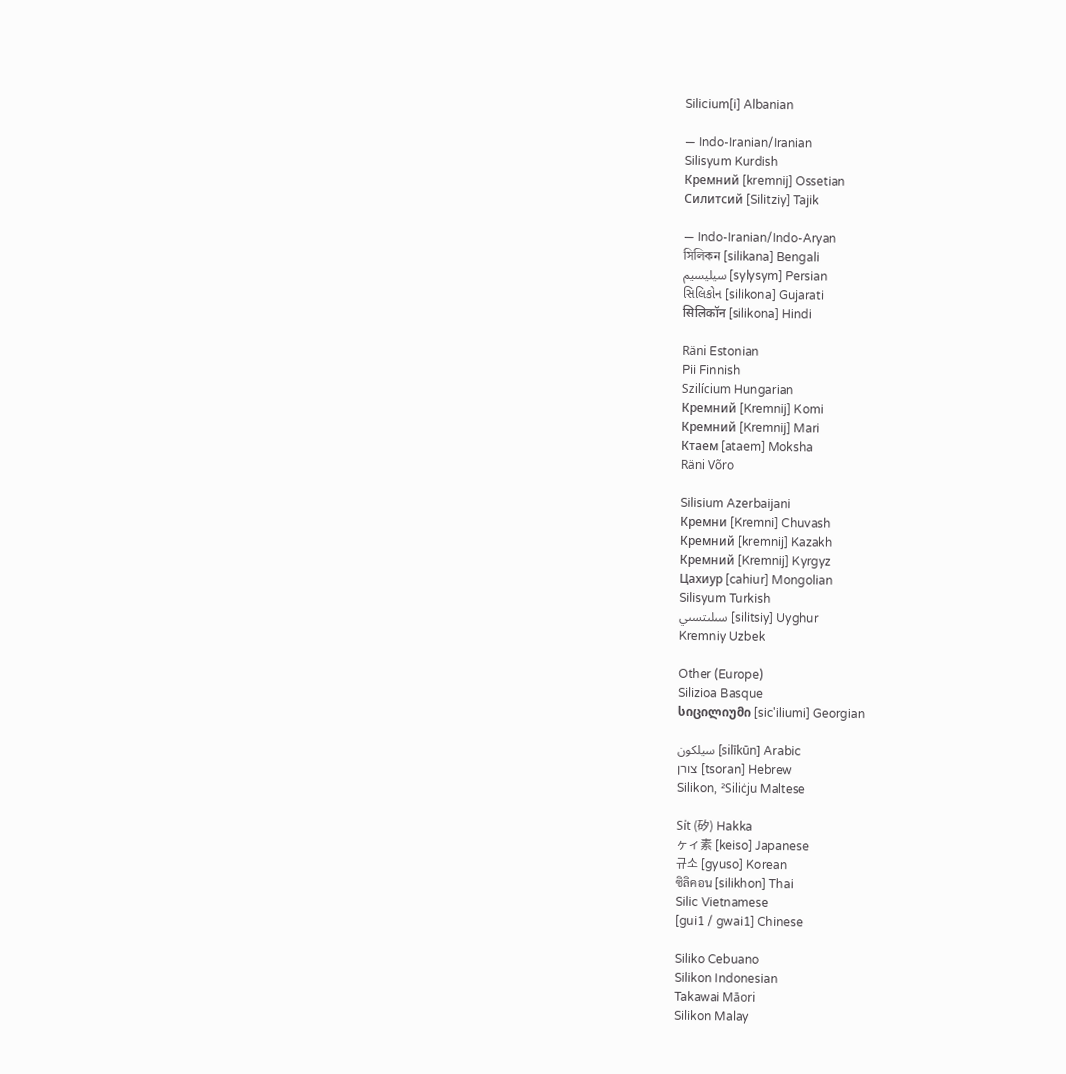Silicium[i] Albanian

— Indo-Iranian/Iranian
Silisyum Kurdish
Кремний [kremnij] Ossetian
Силитсий [Silitziy] Tajik

— Indo-Iranian/Indo-Aryan
সিলিকন [silikana] Bengali
سیلیسیم [sylysym] Persian
સિલિકોન [silikona] Gujarati
सिलिकॉन [silikona] Hindi

Räni Estonian
Pii Finnish
Szilícium Hungarian
Кремний [Kremnij] Komi
Кремний [Kremnij] Mari
Ктаем [ataem] Moksha
Räni Võro

Silisium Azerbaijani
Кремни [Kremni] Chuvash
Кремний [kremnij] Kazakh
Кремний [Kremnij] Kyrgyz
Цахиур [cahiur] Mongolian
Silisyum Turkish
سىلىتسىي [silitsiy] Uyghur
Kremniy Uzbek

Other (Europe)
Silizioa Basque
სიცილიუმი [sic'iliumi] Georgian

سيلكون [silīkūn] Arabic
צורן [tsoran] Hebrew
Silikon, ²Siliċju Maltese

Si̍t (矽) Hakka
ヶィ素 [keiso] Japanese
규소 [gyuso] Korean
ซิลิคอน [silikhon] Thai
Silic Vietnamese
[gui1 / gwai1] Chinese

Siliko Cebuano
Silikon Indonesian
Takawai Māori
Silikon Malay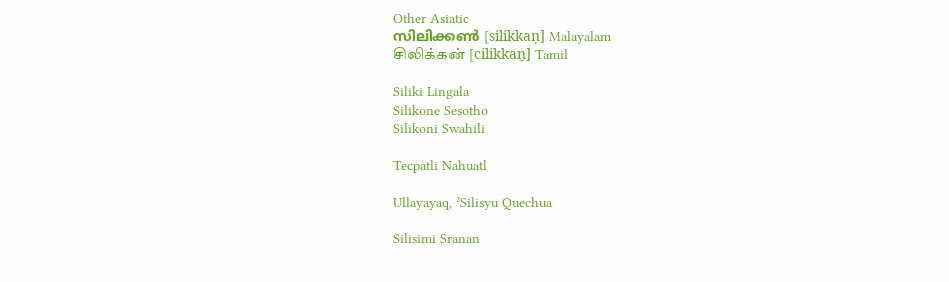Other Asiatic
സിലിക്കണ്‍ [silikkaṇ] Malayalam
சிலிக்கன் [cilikkaṉ] Tamil

Siliki Lingala
Silikone Sesotho
Silikoni Swahili

Tecpatli Nahuatl

Ullayayaq, ²Silisyu Quechua

Silisimi Sranan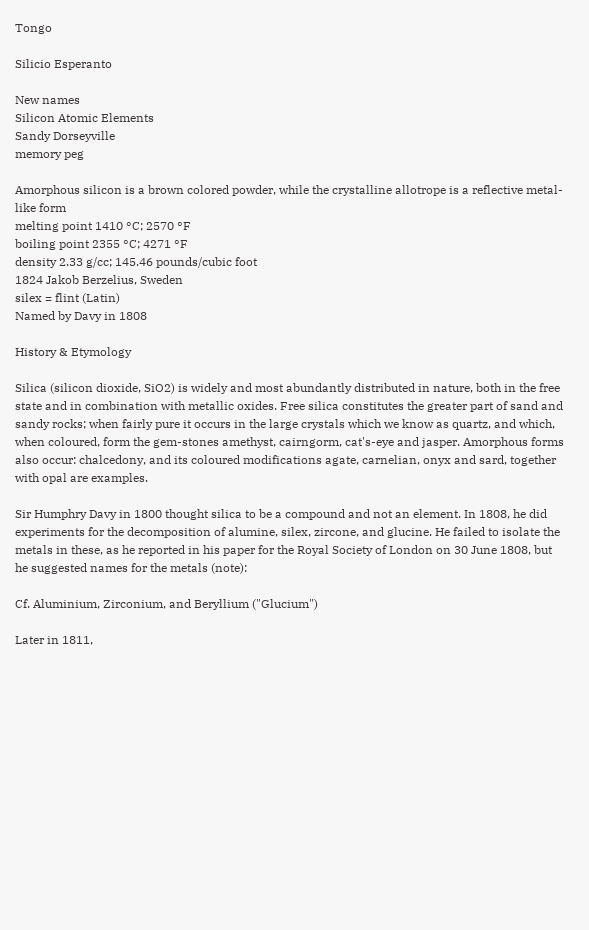Tongo

Silicio Esperanto

New names
Silicon Atomic Elements
Sandy Dorseyville
memory peg

Amorphous silicon is a brown colored powder, while the crystalline allotrope is a reflective metal-like form
melting point 1410 °C; 2570 °F
boiling point 2355 °C; 4271 °F
density 2.33 g/cc; 145.46 pounds/cubic foot
1824 Jakob Berzelius, Sweden
silex = flint (Latin)
Named by Davy in 1808

History & Etymology

Silica (silicon dioxide, SiO2) is widely and most abundantly distributed in nature, both in the free state and in combination with metallic oxides. Free silica constitutes the greater part of sand and sandy rocks; when fairly pure it occurs in the large crystals which we know as quartz, and which, when coloured, form the gem-stones amethyst, cairngorm, cat's-eye and jasper. Amorphous forms also occur: chalcedony, and its coloured modifications agate, carnelian, onyx and sard, together with opal are examples.

Sir Humphry Davy in 1800 thought silica to be a compound and not an element. In 1808, he did experiments for the decomposition of alumine, silex, zircone, and glucine. He failed to isolate the metals in these, as he reported in his paper for the Royal Society of London on 30 June 1808, but he suggested names for the metals (note):

Cf. Aluminium, Zirconium, and Beryllium ("Glucium")

Later in 1811,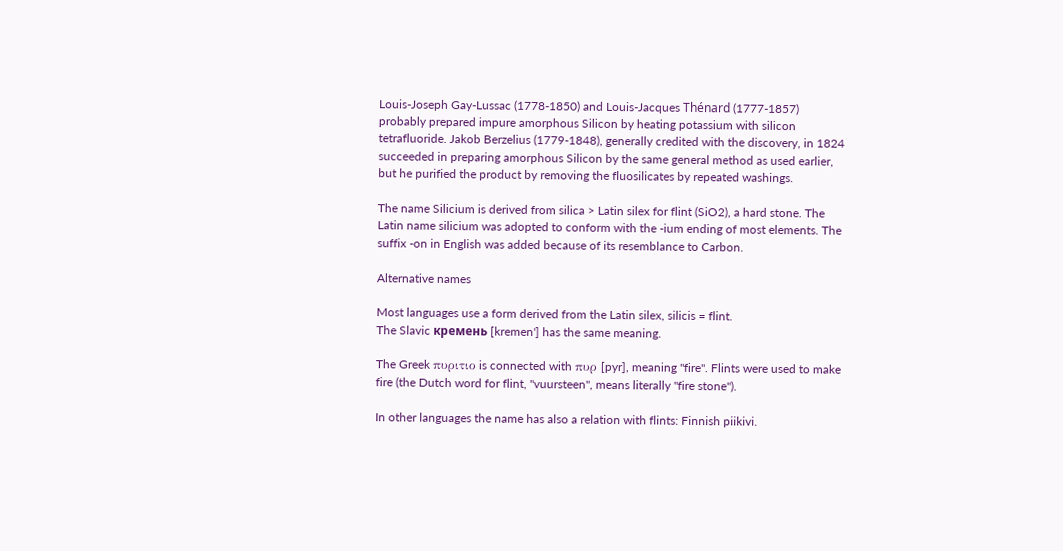Louis-Joseph Gay-Lussac (1778-1850) and Louis-Jacques Thénard (1777-1857) probably prepared impure amorphous Silicon by heating potassium with silicon tetrafluoride. Jakob Berzelius (1779-1848), generally credited with the discovery, in 1824 succeeded in preparing amorphous Silicon by the same general method as used earlier, but he purified the product by removing the fluosilicates by repeated washings.

The name Silicium is derived from silica > Latin silex for flint (SiO2), a hard stone. The Latin name silicium was adopted to conform with the -ium ending of most elements. The suffix -on in English was added because of its resemblance to Carbon.

Alternative names

Most languages use a form derived from the Latin silex, silicis = flint.
The Slavic кремень [kremen'] has the same meaning.

The Greek πυριτιο is connected with πυρ [pyr], meaning "fire". Flints were used to make fire (the Dutch word for flint, "vuursteen", means literally "fire stone").

In other languages the name has also a relation with flints: Finnish piikivi.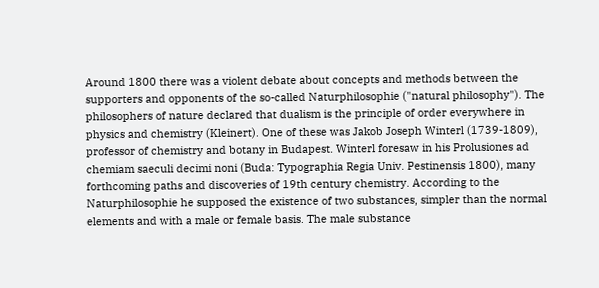Around 1800 there was a violent debate about concepts and methods between the supporters and opponents of the so-called Naturphilosophie ("natural philosophy"). The philosophers of nature declared that dualism is the principle of order everywhere in physics and chemistry (Kleinert). One of these was Jakob Joseph Winterl (1739-1809), professor of chemistry and botany in Budapest. Winterl foresaw in his Prolusiones ad chemiam saeculi decimi noni (Buda: Typographia Regia Univ. Pestinensis 1800), many forthcoming paths and discoveries of 19th century chemistry. According to the Naturphilosophie he supposed the existence of two substances, simpler than the normal elements and with a male or female basis. The male substance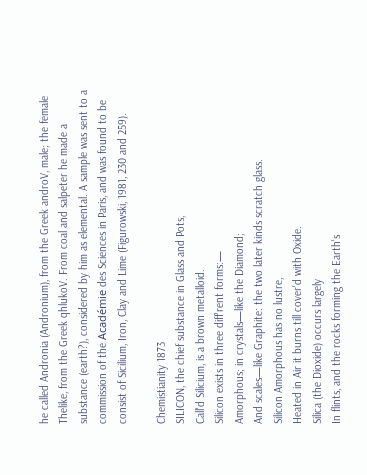he called Andronia (Andronium), from the Greek androV, male; the female Thelike, from the Greek qhlukoV. From coal and salpeter he made a substance (earth?), considered by him as elemental. A sample was sent to a commission of the Académie des Sciences in Paris, and was found to be consist of Sicilium, Iron, Clay and Lime (Figurowski, 1981, 230 and 259).

Chemistianity 1873
SILICON, the chief substance in Glass and Pots,
Call'd Silicium, is a brown metalloid.
Silicon exists in three diff'rent forms:—
Amorphous; in crystals—like the Diamond;
And scales—like Graphite: the two later kinds scratch glass.
Silicon Amorphous has no lustre,
Heated in Air it burns till cover'd with Oxide.
Silica (the Dioxide) occurs largely
In flints, and the rocks forming the Earth's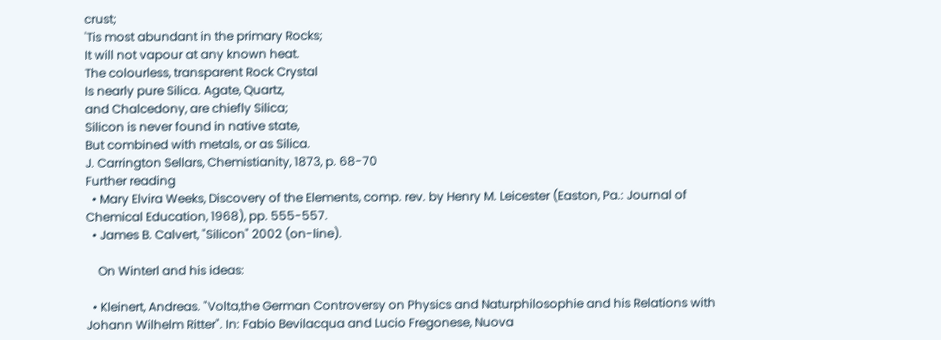crust;
'Tis most abundant in the primary Rocks;
It will not vapour at any known heat.
The colourless, transparent Rock Crystal
Is nearly pure Silica. Agate, Quartz,
and Chalcedony, are chiefly Silica;
Silicon is never found in native state,
But combined with metals, or as Silica.
J. Carrington Sellars, Chemistianity, 1873, p. 68-70
Further reading
  • Mary Elvira Weeks, Discovery of the Elements, comp. rev. by Henry M. Leicester (Easton, Pa.: Journal of Chemical Education, 1968), pp. 555-557.
  • James B. Calvert, "Silicon" 2002 (on-line).

    On Winterl and his ideas:

  • Kleinert, Andreas. "Volta,the German Controversy on Physics and Naturphilosophie and his Relations with Johann Wilhelm Ritter". In: Fabio Bevilacqua and Lucio Fregonese, Nuova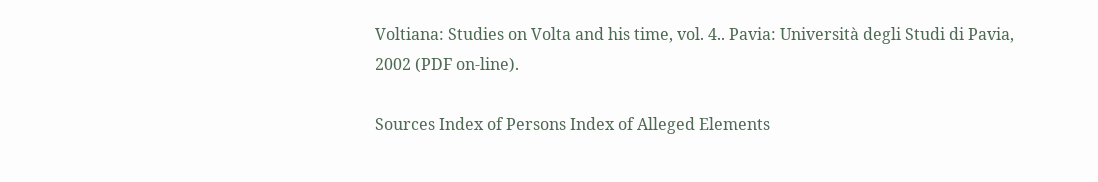Voltiana: Studies on Volta and his time, vol. 4.. Pavia: Università degli Studi di Pavia, 2002 (PDF on-line).

Sources Index of Persons Index of Alleged Elements